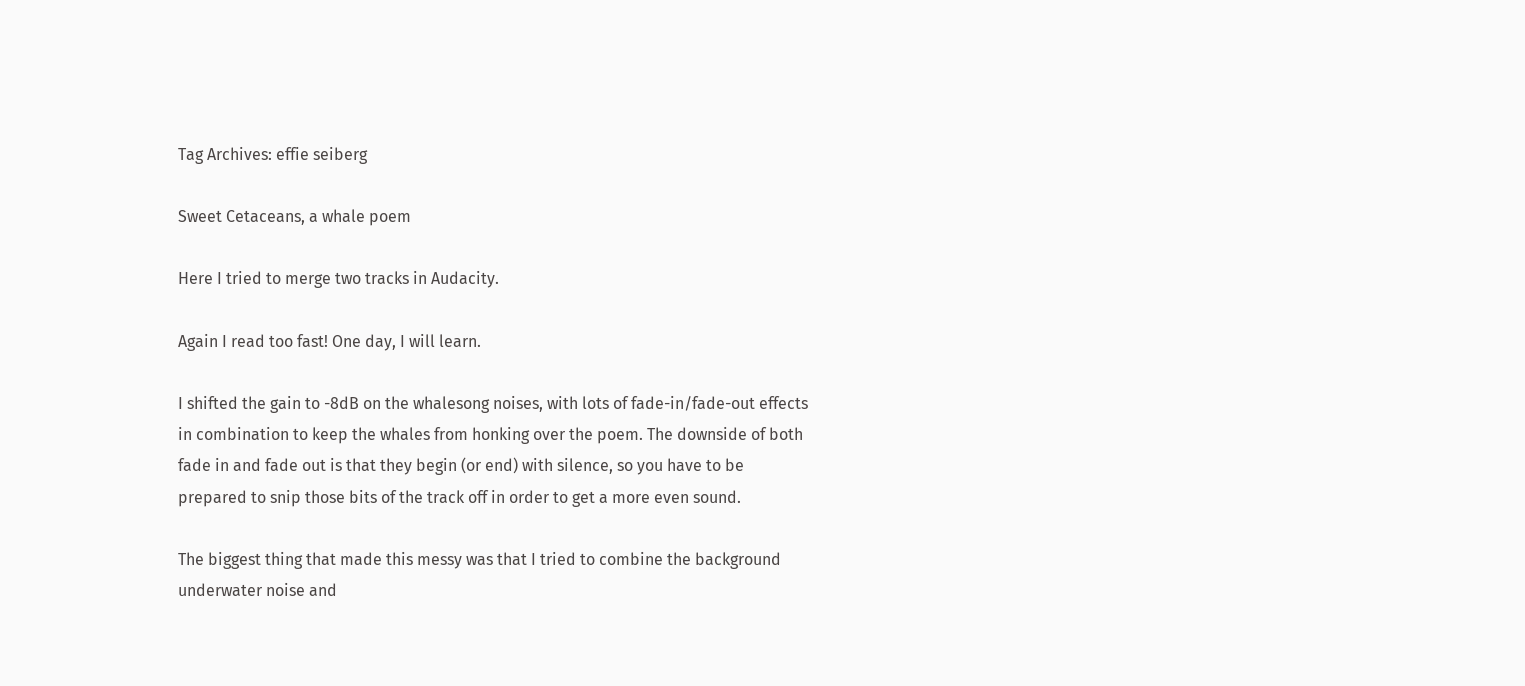Tag Archives: effie seiberg

Sweet Cetaceans, a whale poem

Here I tried to merge two tracks in Audacity.

Again I read too fast! One day, I will learn.

I shifted the gain to -8dB on the whalesong noises, with lots of fade-in/fade-out effects in combination to keep the whales from honking over the poem. The downside of both fade in and fade out is that they begin (or end) with silence, so you have to be prepared to snip those bits of the track off in order to get a more even sound.

The biggest thing that made this messy was that I tried to combine the background underwater noise and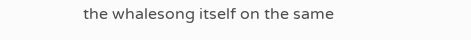the whalesong itself on the same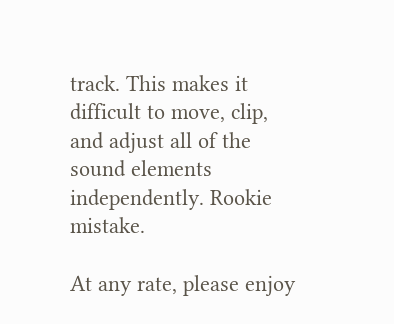track. This makes it difficult to move, clip, and adjust all of the sound elements independently. Rookie mistake.

At any rate, please enjoy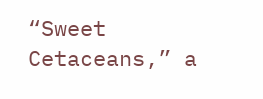“Sweet Cetaceans,” a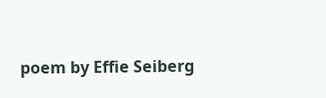poem by Effie Seiberg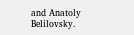and Anatoly Belilovsky.